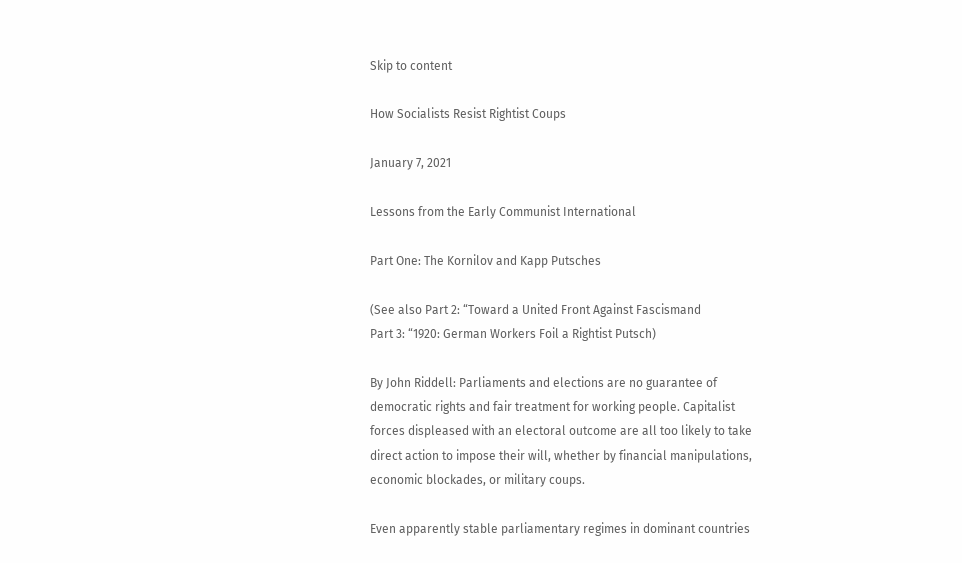Skip to content

How Socialists Resist Rightist Coups

January 7, 2021

Lessons from the Early Communist International

Part One: The Kornilov and Kapp Putsches

(See also Part 2: “Toward a United Front Against Fascismand
Part 3: “1920: German Workers Foil a Rightist Putsch)

By John Riddell: Parliaments and elections are no guarantee of democratic rights and fair treatment for working people. Capitalist forces displeased with an electoral outcome are all too likely to take direct action to impose their will, whether by financial manipulations, economic blockades, or military coups.

Even apparently stable parliamentary regimes in dominant countries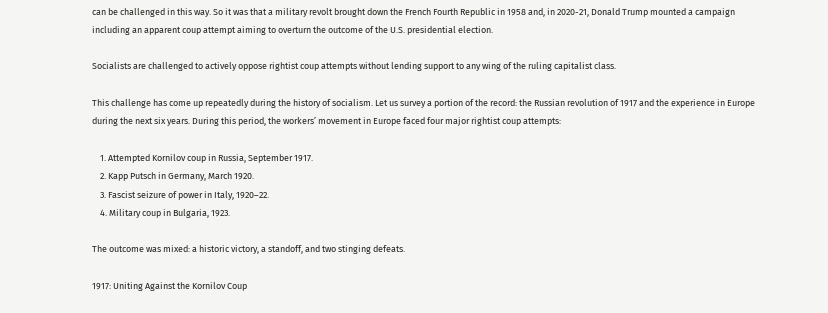can be challenged in this way. So it was that a military revolt brought down the French Fourth Republic in 1958 and, in 2020-21, Donald Trump mounted a campaign including an apparent coup attempt aiming to overturn the outcome of the U.S. presidential election.

Socialists are challenged to actively oppose rightist coup attempts without lending support to any wing of the ruling capitalist class.

This challenge has come up repeatedly during the history of socialism. Let us survey a portion of the record: the Russian revolution of 1917 and the experience in Europe during the next six years. During this period, the workers’ movement in Europe faced four major rightist coup attempts:

    1. Attempted Kornilov coup in Russia, September 1917.
    2. Kapp Putsch in Germany, March 1920.
    3. Fascist seizure of power in Italy, 1920–22.
    4. Military coup in Bulgaria, 1923.

The outcome was mixed: a historic victory, a standoff, and two stinging defeats.

1917: Uniting Against the Kornilov Coup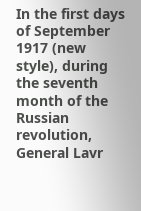In the first days of September 1917 (new style), during the seventh month of the Russian revolution, General Lavr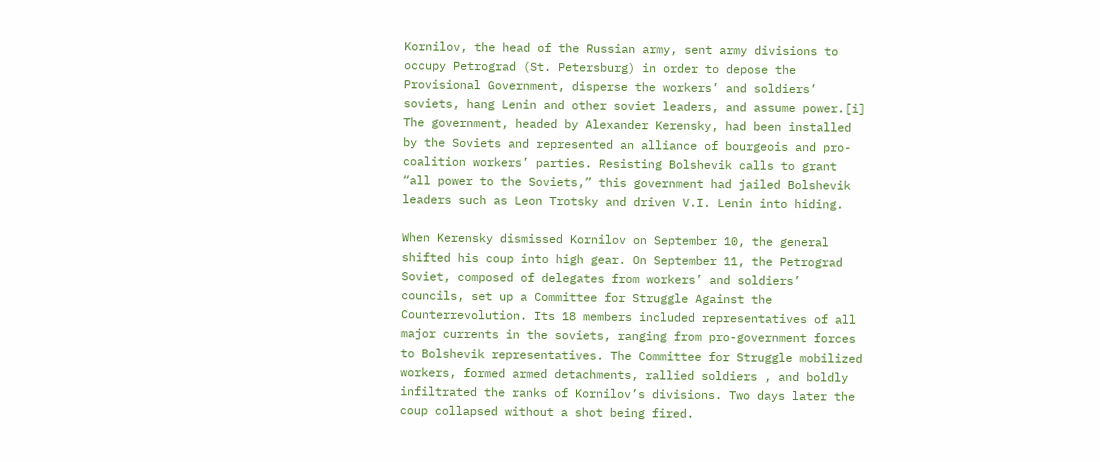Kornilov, the head of the Russian army, sent army divisions to occupy Petrograd (St. Petersburg) in order to depose the Provisional Government, disperse the workers’ and soldiers’ soviets, hang Lenin and other soviet leaders, and assume power.[i] The government, headed by Alexander Kerensky, had been installed by the Soviets and represented an alliance of bourgeois and pro-coalition workers’ parties. Resisting Bolshevik calls to grant “all power to the Soviets,” this government had jailed Bolshevik leaders such as Leon Trotsky and driven V.I. Lenin into hiding.

When Kerensky dismissed Kornilov on September 10, the general shifted his coup into high gear. On September 11, the Petrograd Soviet, composed of delegates from workers’ and soldiers’ councils, set up a Committee for Struggle Against the Counterrevolution. Its 18 members included representatives of all major currents in the soviets, ranging from pro-government forces to Bolshevik representatives. The Committee for Struggle mobilized workers, formed armed detachments, rallied soldiers , and boldly infiltrated the ranks of Kornilov’s divisions. Two days later the coup collapsed without a shot being fired.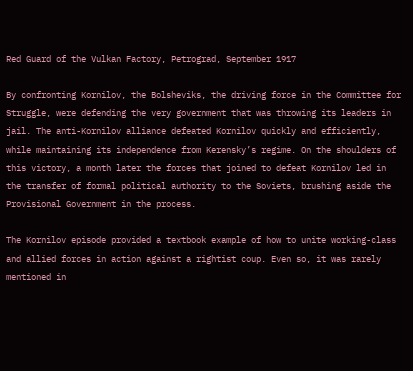Red Guard of the Vulkan Factory, Petrograd, September 1917

By confronting Kornilov, the Bolsheviks, the driving force in the Committee for Struggle, were defending the very government that was throwing its leaders in jail. The anti-Kornilov alliance defeated Kornilov quickly and efficiently, while maintaining its independence from Kerensky’s regime. On the shoulders of this victory, a month later the forces that joined to defeat Kornilov led in the transfer of formal political authority to the Soviets, brushing aside the Provisional Government in the process.

The Kornilov episode provided a textbook example of how to unite working-class and allied forces in action against a rightist coup. Even so, it was rarely mentioned in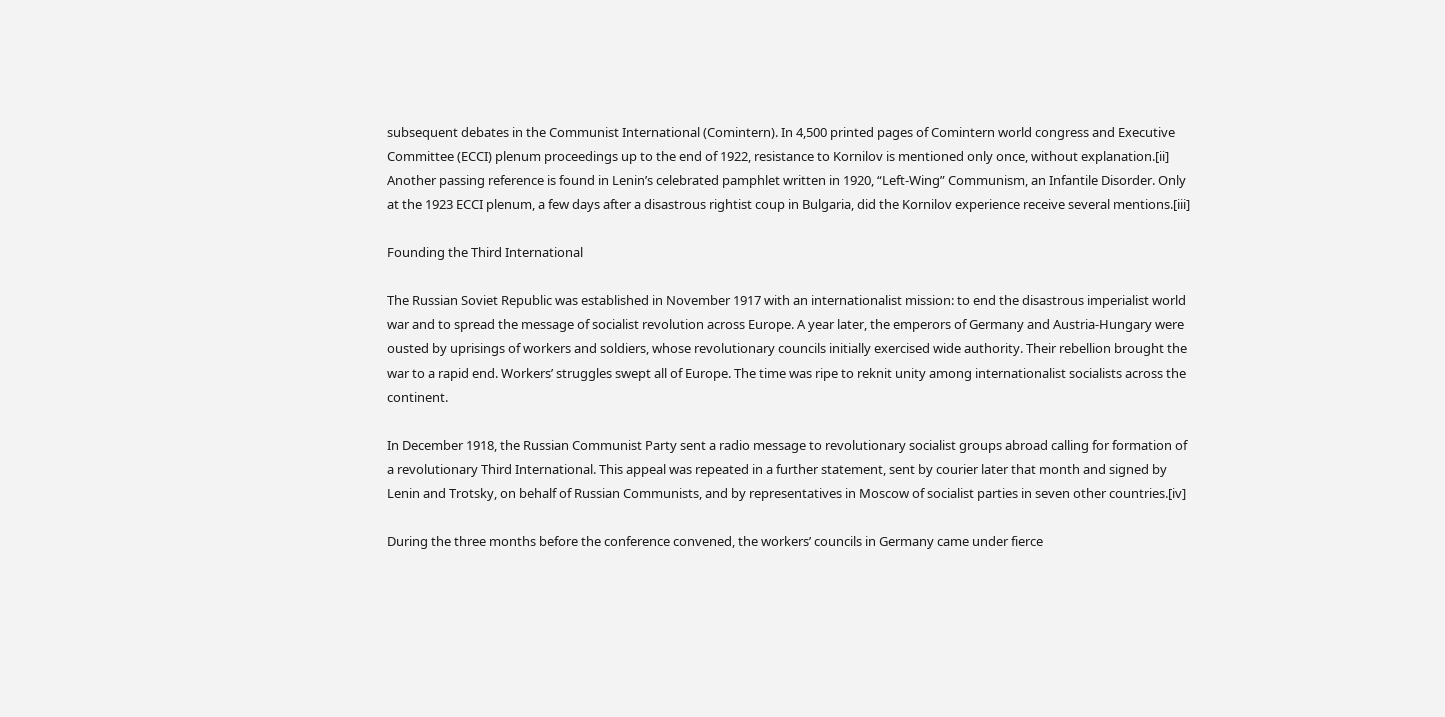subsequent debates in the Communist International (Comintern). In 4,500 printed pages of Comintern world congress and Executive Committee (ECCI) plenum proceedings up to the end of 1922, resistance to Kornilov is mentioned only once, without explanation.[ii] Another passing reference is found in Lenin’s celebrated pamphlet written in 1920, “Left-Wing” Communism, an Infantile Disorder. Only at the 1923 ECCI plenum, a few days after a disastrous rightist coup in Bulgaria, did the Kornilov experience receive several mentions.[iii]

Founding the Third International

The Russian Soviet Republic was established in November 1917 with an internationalist mission: to end the disastrous imperialist world war and to spread the message of socialist revolution across Europe. A year later, the emperors of Germany and Austria-Hungary were ousted by uprisings of workers and soldiers, whose revolutionary councils initially exercised wide authority. Their rebellion brought the war to a rapid end. Workers’ struggles swept all of Europe. The time was ripe to reknit unity among internationalist socialists across the continent.

In December 1918, the Russian Communist Party sent a radio message to revolutionary socialist groups abroad calling for formation of a revolutionary Third International. This appeal was repeated in a further statement, sent by courier later that month and signed by Lenin and Trotsky, on behalf of Russian Communists, and by representatives in Moscow of socialist parties in seven other countries.[iv]

During the three months before the conference convened, the workers’ councils in Germany came under fierce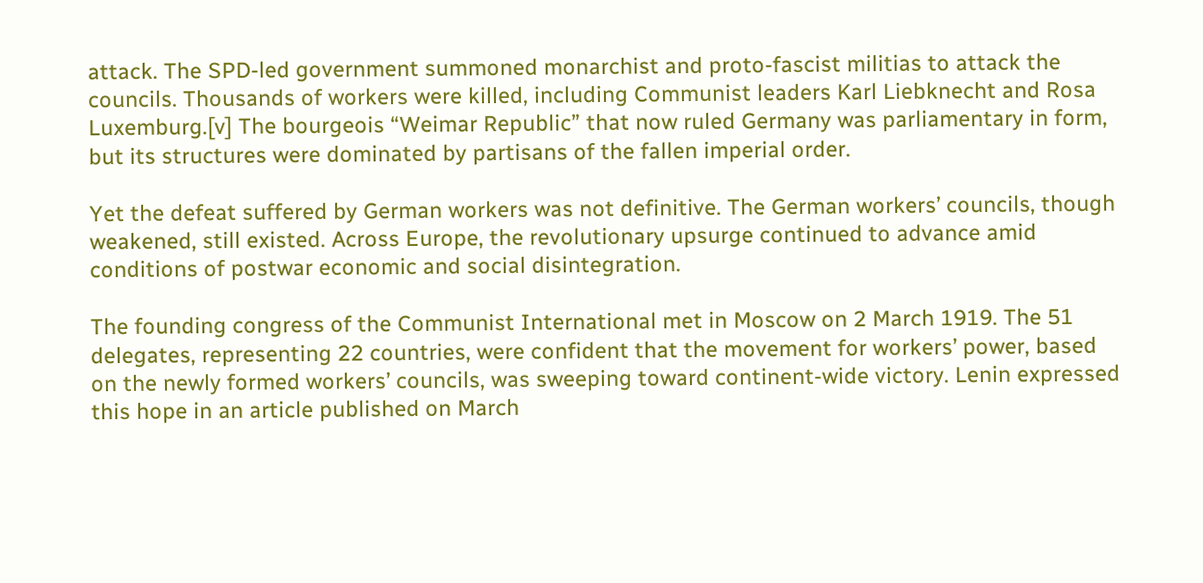attack. The SPD-led government summoned monarchist and proto-fascist militias to attack the councils. Thousands of workers were killed, including Communist leaders Karl Liebknecht and Rosa Luxemburg.[v] The bourgeois “Weimar Republic” that now ruled Germany was parliamentary in form, but its structures were dominated by partisans of the fallen imperial order.

Yet the defeat suffered by German workers was not definitive. The German workers’ councils, though weakened, still existed. Across Europe, the revolutionary upsurge continued to advance amid conditions of postwar economic and social disintegration.

The founding congress of the Communist International met in Moscow on 2 March 1919. The 51 delegates, representing 22 countries, were confident that the movement for workers’ power, based on the newly formed workers’ councils, was sweeping toward continent-wide victory. Lenin expressed this hope in an article published on March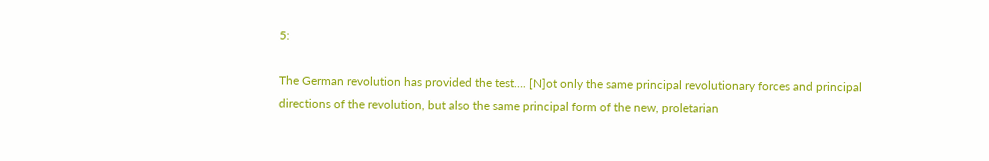5:

The German revolution has provided the test…. [N]ot only the same principal revolutionary forces and principal directions of the revolution, but also the same principal form of the new, proletarian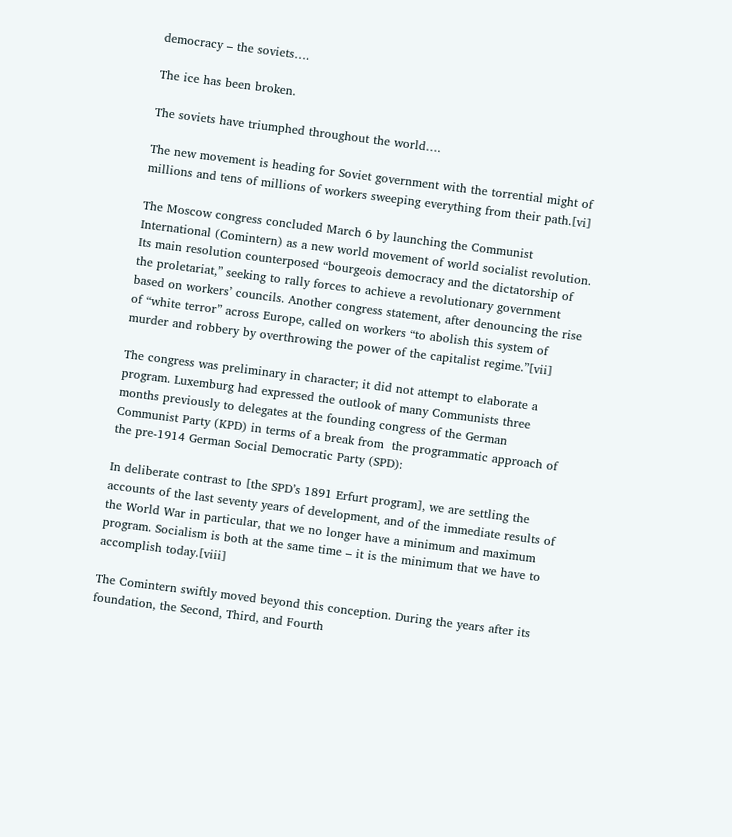democracy – the soviets….

The ice has been broken.

The soviets have triumphed throughout the world….

The new movement is heading for Soviet government with the torrential might of millions and tens of millions of workers sweeping everything from their path.[vi]

The Moscow congress concluded March 6 by launching the Communist International (Comintern) as a new world movement of world socialist revolution. Its main resolution counterposed “bourgeois democracy and the dictatorship of the proletariat,” seeking to rally forces to achieve a revolutionary government based on workers’ councils. Another congress statement, after denouncing the rise of “white terror” across Europe, called on workers “to abolish this system of murder and robbery by overthrowing the power of the capitalist regime.”[vii]

The congress was preliminary in character; it did not attempt to elaborate a program. Luxemburg had expressed the outlook of many Communists three months previously to delegates at the founding congress of the German Communist Party (KPD) in terms of a break from  the programmatic approach of the pre-1914 German Social Democratic Party (SPD):

In deliberate contrast to [the SPD’s 1891 Erfurt program], we are settling the accounts of the last seventy years of development, and of the immediate results of the World War in particular, that we no longer have a minimum and maximum program. Socialism is both at the same time – it is the minimum that we have to accomplish today.[viii]

The Comintern swiftly moved beyond this conception. During the years after its foundation, the Second, Third, and Fourth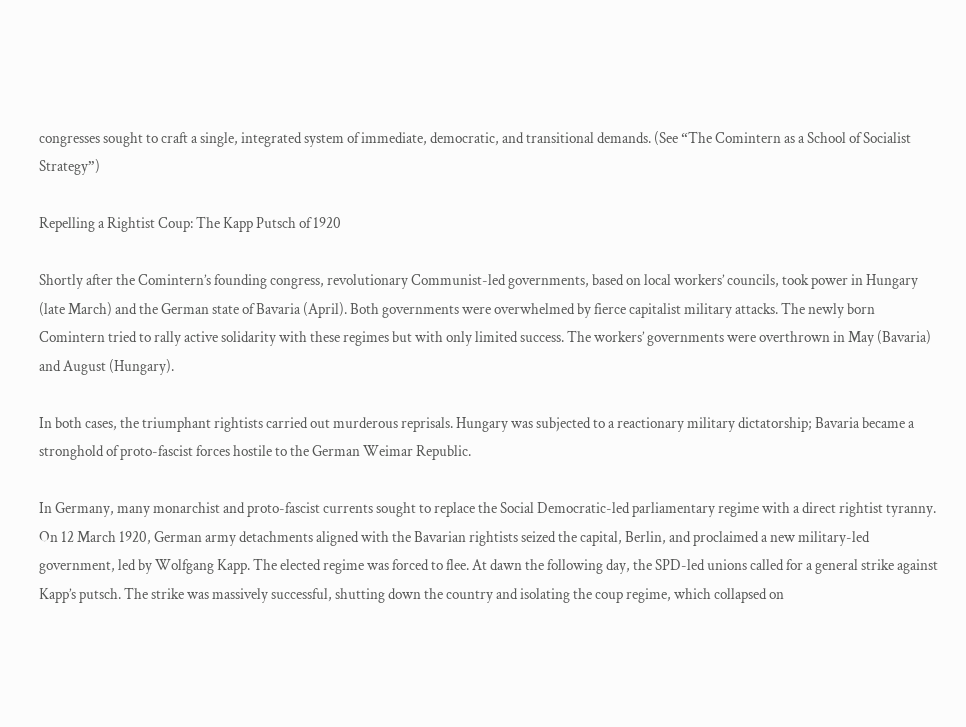congresses sought to craft a single, integrated system of immediate, democratic, and transitional demands. (See “The Comintern as a School of Socialist Strategy”)

Repelling a Rightist Coup: The Kapp Putsch of 1920

Shortly after the Comintern’s founding congress, revolutionary Communist-led governments, based on local workers’ councils, took power in Hungary (late March) and the German state of Bavaria (April). Both governments were overwhelmed by fierce capitalist military attacks. The newly born Comintern tried to rally active solidarity with these regimes but with only limited success. The workers’ governments were overthrown in May (Bavaria) and August (Hungary).

In both cases, the triumphant rightists carried out murderous reprisals. Hungary was subjected to a reactionary military dictatorship; Bavaria became a stronghold of proto-fascist forces hostile to the German Weimar Republic.

In Germany, many monarchist and proto-fascist currents sought to replace the Social Democratic-led parliamentary regime with a direct rightist tyranny. On 12 March 1920, German army detachments aligned with the Bavarian rightists seized the capital, Berlin, and proclaimed a new military-led government, led by Wolfgang Kapp. The elected regime was forced to flee. At dawn the following day, the SPD-led unions called for a general strike against Kapp’s putsch. The strike was massively successful, shutting down the country and isolating the coup regime, which collapsed on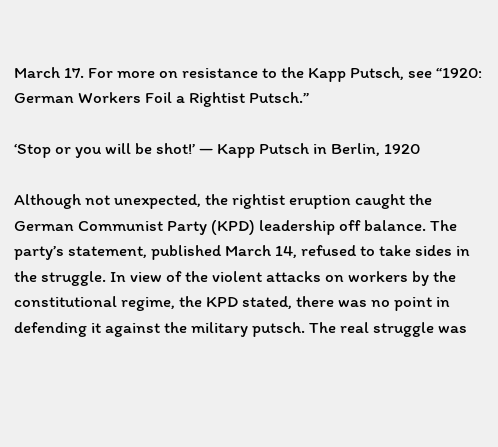March 17. For more on resistance to the Kapp Putsch, see “1920: German Workers Foil a Rightist Putsch.”

‘Stop or you will be shot!’ — Kapp Putsch in Berlin, 1920

Although not unexpected, the rightist eruption caught the German Communist Party (KPD) leadership off balance. The party’s statement, published March 14, refused to take sides in the struggle. In view of the violent attacks on workers by the constitutional regime, the KPD stated, there was no point in defending it against the military putsch. The real struggle was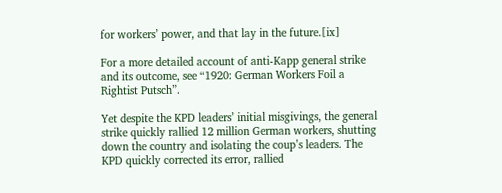for workers’ power, and that lay in the future.[ix]

For a more detailed account of anti-Kapp general strike and its outcome, see “1920: German Workers Foil a Rightist Putsch”.

Yet despite the KPD leaders’ initial misgivings, the general strike quickly rallied 12 million German workers, shutting down the country and isolating the coup’s leaders. The KPD quickly corrected its error, rallied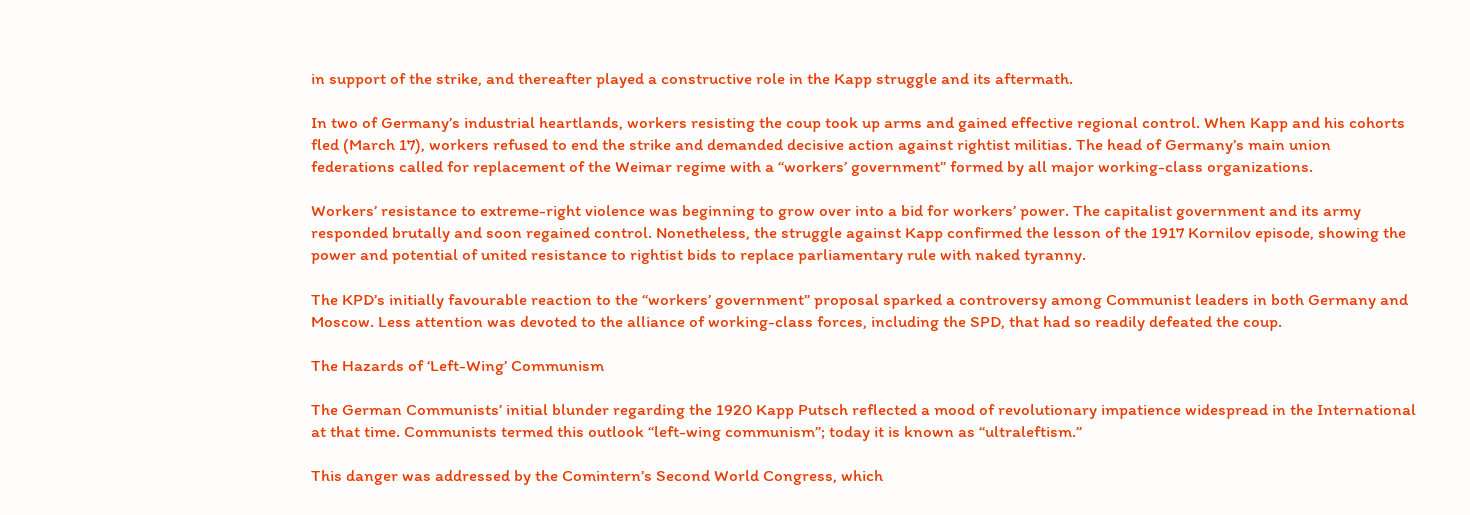in support of the strike, and thereafter played a constructive role in the Kapp struggle and its aftermath.

In two of Germany’s industrial heartlands, workers resisting the coup took up arms and gained effective regional control. When Kapp and his cohorts fled (March 17), workers refused to end the strike and demanded decisive action against rightist militias. The head of Germany’s main union federations called for replacement of the Weimar regime with a “workers’ government” formed by all major working-class organizations.

Workers’ resistance to extreme-right violence was beginning to grow over into a bid for workers’ power. The capitalist government and its army responded brutally and soon regained control. Nonetheless, the struggle against Kapp confirmed the lesson of the 1917 Kornilov episode, showing the power and potential of united resistance to rightist bids to replace parliamentary rule with naked tyranny.

The KPD’s initially favourable reaction to the “workers’ government” proposal sparked a controversy among Communist leaders in both Germany and Moscow. Less attention was devoted to the alliance of working-class forces, including the SPD, that had so readily defeated the coup.

The Hazards of ‘Left-Wing’ Communism

The German Communists’ initial blunder regarding the 1920 Kapp Putsch reflected a mood of revolutionary impatience widespread in the International at that time. Communists termed this outlook “left-wing communism”; today it is known as “ultraleftism.”

This danger was addressed by the Comintern’s Second World Congress, which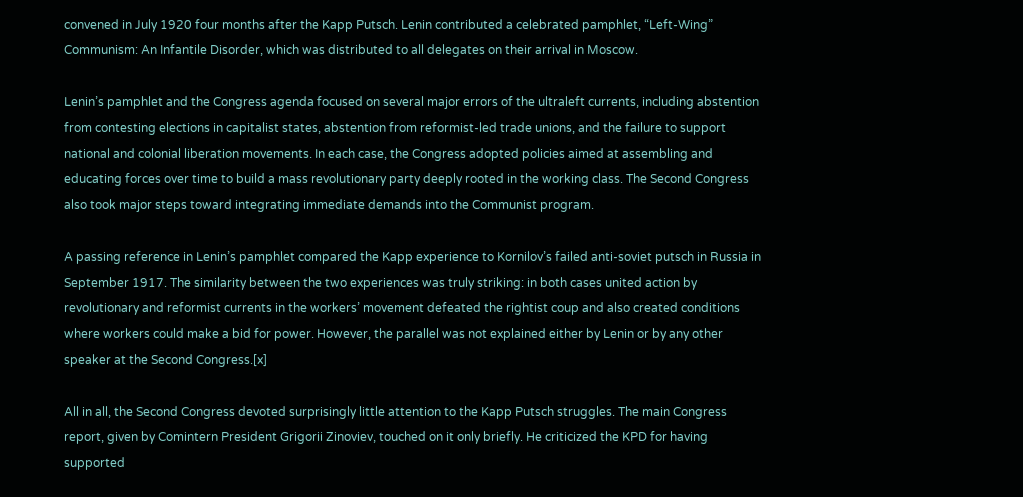convened in July 1920 four months after the Kapp Putsch. Lenin contributed a celebrated pamphlet, “Left-Wing” Communism: An Infantile Disorder, which was distributed to all delegates on their arrival in Moscow.

Lenin’s pamphlet and the Congress agenda focused on several major errors of the ultraleft currents, including abstention from contesting elections in capitalist states, abstention from reformist-led trade unions, and the failure to support national and colonial liberation movements. In each case, the Congress adopted policies aimed at assembling and educating forces over time to build a mass revolutionary party deeply rooted in the working class. The Second Congress also took major steps toward integrating immediate demands into the Communist program.

A passing reference in Lenin’s pamphlet compared the Kapp experience to Kornilov’s failed anti-soviet putsch in Russia in September 1917. The similarity between the two experiences was truly striking: in both cases united action by revolutionary and reformist currents in the workers’ movement defeated the rightist coup and also created conditions where workers could make a bid for power. However, the parallel was not explained either by Lenin or by any other speaker at the Second Congress.[x]

All in all, the Second Congress devoted surprisingly little attention to the Kapp Putsch struggles. The main Congress report, given by Comintern President Grigorii Zinoviev, touched on it only briefly. He criticized the KPD for having supported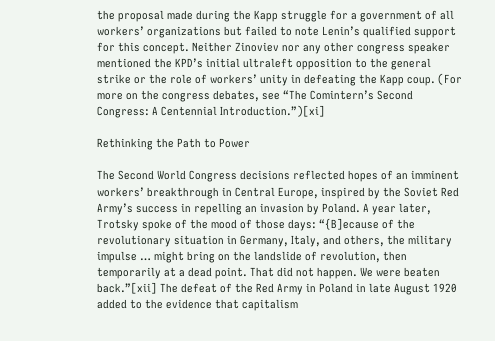the proposal made during the Kapp struggle for a government of all workers’ organizations but failed to note Lenin’s qualified support for this concept. Neither Zinoviev nor any other congress speaker mentioned the KPD’s initial ultraleft opposition to the general strike or the role of workers’ unity in defeating the Kapp coup. (For more on the congress debates, see “The Comintern’s Second Congress: A Centennial Introduction.”)[xi]

Rethinking the Path to Power

The Second World Congress decisions reflected hopes of an imminent workers’ breakthrough in Central Europe, inspired by the Soviet Red Army’s success in repelling an invasion by Poland. A year later, Trotsky spoke of the mood of those days: “{B]ecause of the revolutionary situation in Germany, Italy, and others, the military impulse … might bring on the landslide of revolution, then temporarily at a dead point. That did not happen. We were beaten back.”[xii] The defeat of the Red Army in Poland in late August 1920 added to the evidence that capitalism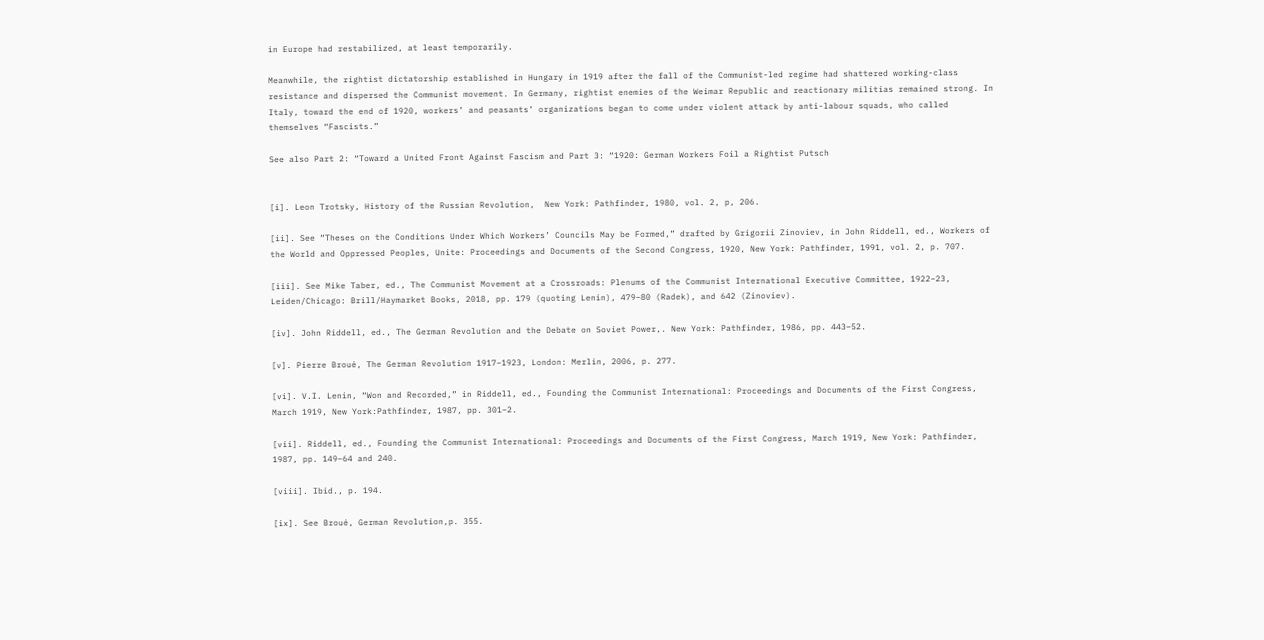in Europe had restabilized, at least temporarily.

Meanwhile, the rightist dictatorship established in Hungary in 1919 after the fall of the Communist-led regime had shattered working-class resistance and dispersed the Communist movement. In Germany, rightist enemies of the Weimar Republic and reactionary militias remained strong. In Italy, toward the end of 1920, workers’ and peasants’ organizations began to come under violent attack by anti-labour squads, who called themselves “Fascists.”

See also Part 2: “Toward a United Front Against Fascism and Part 3: “1920: German Workers Foil a Rightist Putsch


[i]. Leon Trotsky, History of the Russian Revolution,  New York: Pathfinder, 1980, vol. 2, p, 206.

[ii]. See “Theses on the Conditions Under Which Workers’ Councils May be Formed,” drafted by Grigorii Zinoviev, in John Riddell, ed., Workers of the World and Oppressed Peoples, Unite: Proceedings and Documents of the Second Congress, 1920, New York: Pathfinder, 1991, vol. 2, p. 707.

[iii]. See Mike Taber, ed., The Communist Movement at a Crossroads: Plenums of the Communist International Executive Committee, 1922–23, Leiden/Chicago: Brill/Haymarket Books, 2018, pp. 179 (quoting Lenin), 479–80 (Radek), and 642 (Zinoviev).

[iv]. John Riddell, ed., The German Revolution and the Debate on Soviet Power,. New York: Pathfinder, 1986, pp. 443–52.

[v]. Pierre Broué, The German Revolution 1917–1923, London: Merlin, 2006, p. 277.

[vi]. V.I. Lenin, “Won and Recorded,” in Riddell, ed., Founding the Communist International: Proceedings and Documents of the First Congress, March 1919, New York:Pathfinder, 1987, pp. 301–2.

[vii]. Riddell, ed., Founding the Communist International: Proceedings and Documents of the First Congress, March 1919, New York: Pathfinder, 1987, pp. 149–64 and 240.

[viii]. Ibid., p. 194.

[ix]. See Broué, German Revolution,p. 355.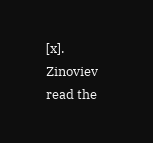[x]. Zinoviev read the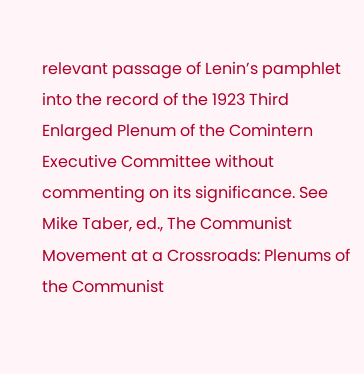relevant passage of Lenin’s pamphlet into the record of the 1923 Third Enlarged Plenum of the Comintern Executive Committee without commenting on its significance. See Mike Taber, ed., The Communist Movement at a Crossroads: Plenums of the Communist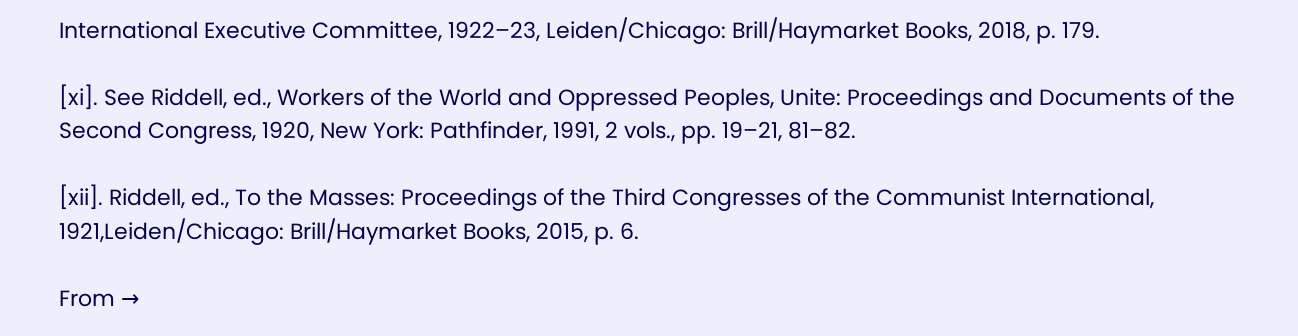International Executive Committee, 1922–23, Leiden/Chicago: Brill/Haymarket Books, 2018, p. 179.

[xi]. See Riddell, ed., Workers of the World and Oppressed Peoples, Unite: Proceedings and Documents of the Second Congress, 1920, New York: Pathfinder, 1991, 2 vols., pp. 19–21, 81–82.

[xii]. Riddell, ed., To the Masses: Proceedings of the Third Congresses of the Communist International, 1921,Leiden/Chicago: Brill/Haymarket Books, 2015, p. 6.

From →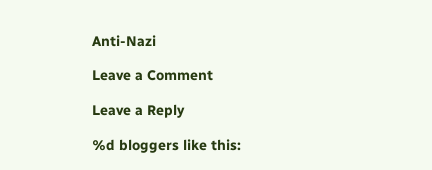Anti-Nazi

Leave a Comment

Leave a Reply

%d bloggers like this: